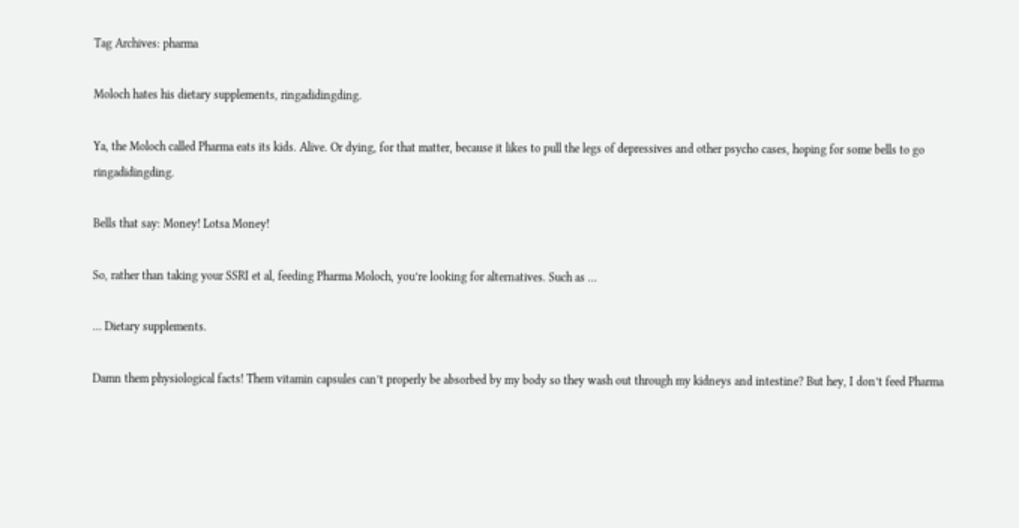Tag Archives: pharma

Moloch hates his dietary supplements, ringadidingding.

Ya, the Moloch called Pharma eats its kids. Alive. Or dying, for that matter, because it likes to pull the legs of depressives and other psycho cases, hoping for some bells to go ringadidingding.

Bells that say: Money! Lotsa Money!

So, rather than taking your SSRI et al, feeding Pharma Moloch, you’re looking for alternatives. Such as …

… Dietary supplements.

Damn them physiological facts! Them vitamin capsules can’t properly be absorbed by my body so they wash out through my kidneys and intestine? But hey, I don’t feed Pharma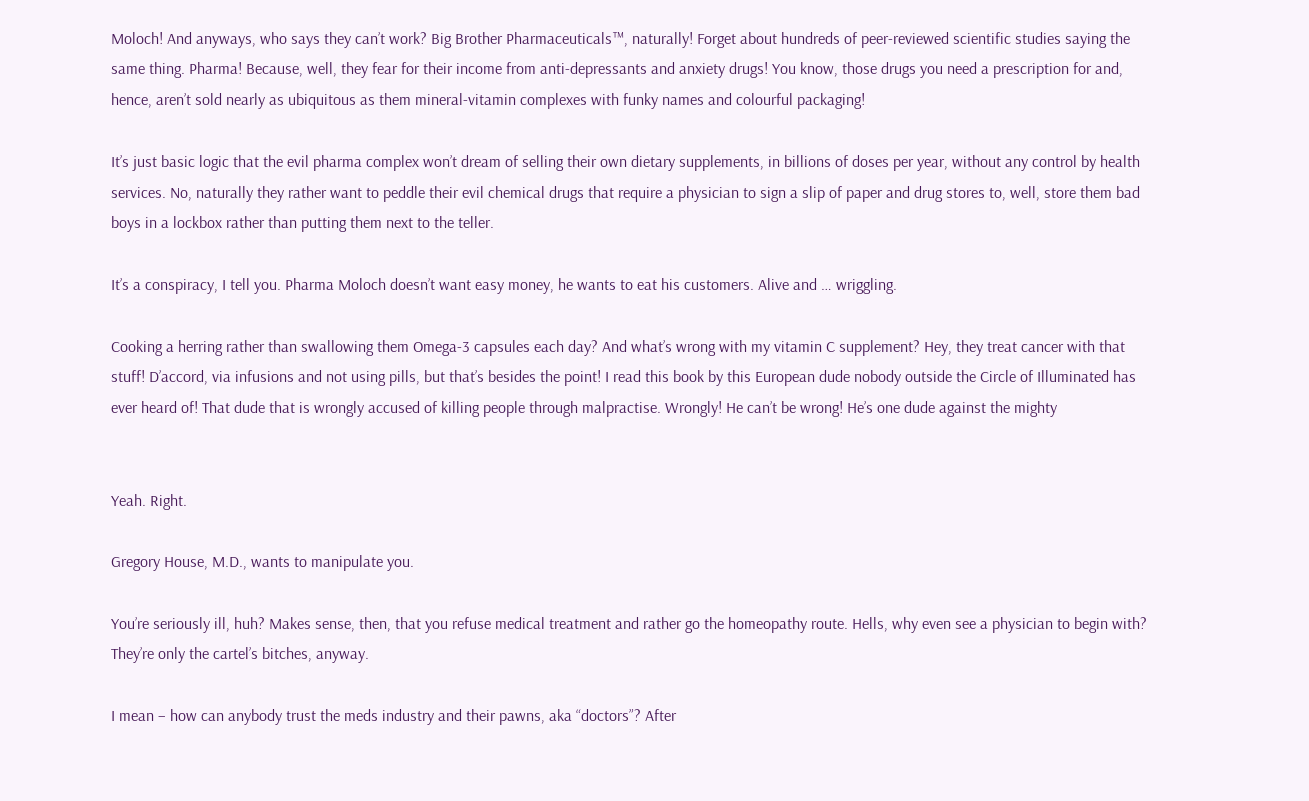Moloch! And anyways, who says they can’t work? Big Brother Pharmaceuticals™, naturally! Forget about hundreds of peer-reviewed scientific studies saying the same thing. Pharma! Because, well, they fear for their income from anti-depressants and anxiety drugs! You know, those drugs you need a prescription for and, hence, aren’t sold nearly as ubiquitous as them mineral-vitamin complexes with funky names and colourful packaging!

It’s just basic logic that the evil pharma complex won’t dream of selling their own dietary supplements, in billions of doses per year, without any control by health services. No, naturally they rather want to peddle their evil chemical drugs that require a physician to sign a slip of paper and drug stores to, well, store them bad boys in a lockbox rather than putting them next to the teller.

It’s a conspiracy, I tell you. Pharma Moloch doesn’t want easy money, he wants to eat his customers. Alive and … wriggling.

Cooking a herring rather than swallowing them Omega-3 capsules each day? And what’s wrong with my vitamin C supplement? Hey, they treat cancer with that stuff! D’accord, via infusions and not using pills, but that’s besides the point! I read this book by this European dude nobody outside the Circle of Illuminated has ever heard of! That dude that is wrongly accused of killing people through malpractise. Wrongly! He can’t be wrong! He’s one dude against the mighty


Yeah. Right.

Gregory House, M.D., wants to manipulate you.

You’re seriously ill, huh? Makes sense, then, that you refuse medical treatment and rather go the homeopathy route. Hells, why even see a physician to begin with? They’re only the cartel’s bitches, anyway.

I mean – how can anybody trust the meds industry and their pawns, aka “doctors”? After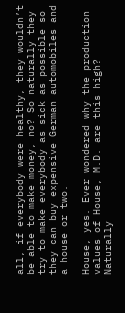all, if everybody were healthy, they wouldn’t be able to make money, no? So naturally they try to make everybody as sick as possible so they can buy expensive German automobiles and a house or two.

House, yes. Ever wondered why the production values of House, M.D. are this high? Naturally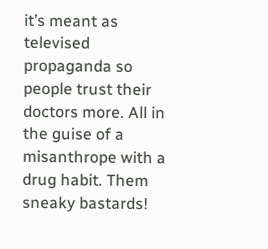it’s meant as televised propaganda so people trust their doctors more. All in the guise of a misanthrope with a drug habit. Them sneaky bastards!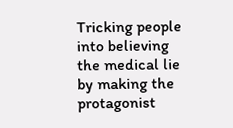Tricking people into believing the medical lie by making the protagonist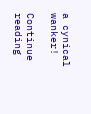a cynical wanker!

Continue reading